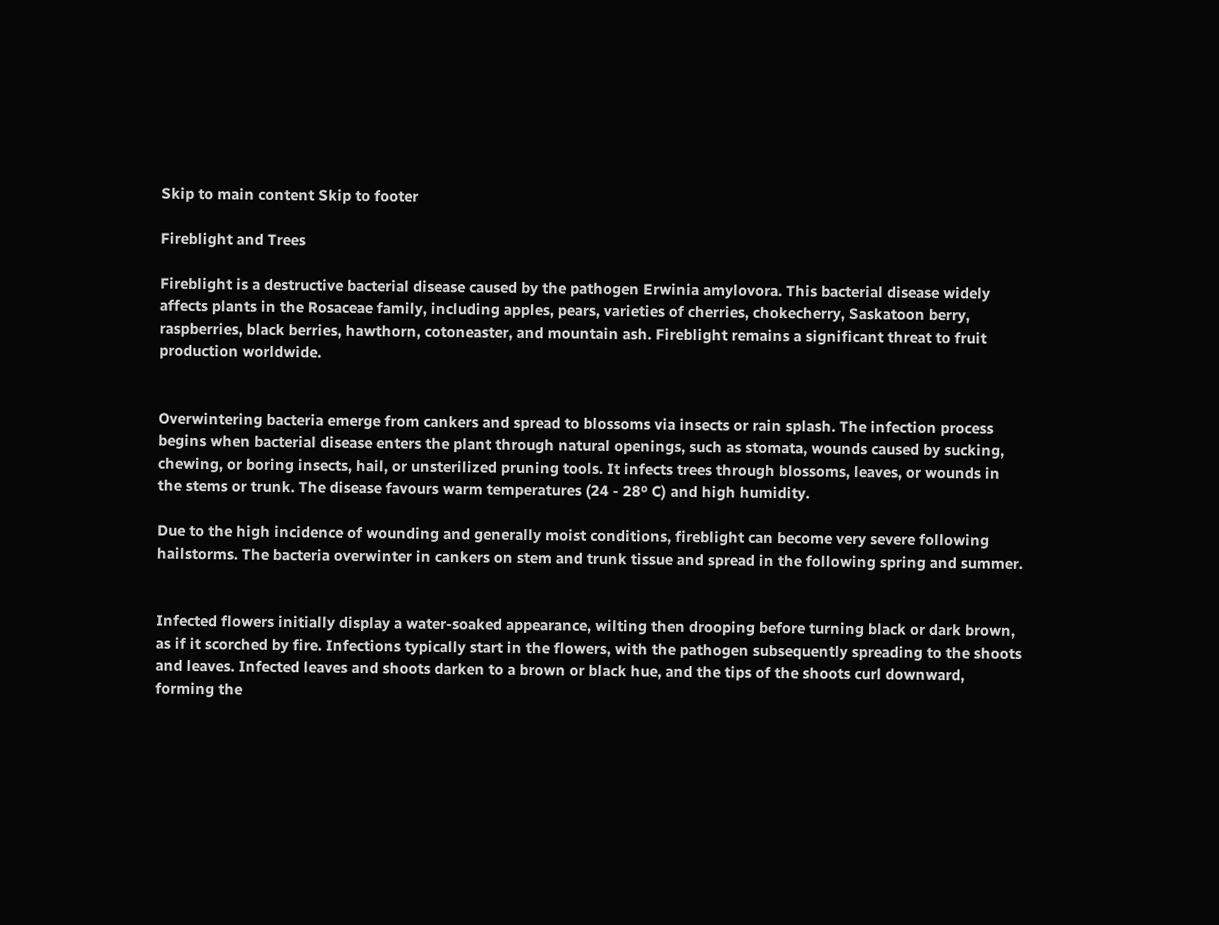Skip to main content Skip to footer

Fireblight and Trees

Fireblight is a destructive bacterial disease caused by the pathogen Erwinia amylovora. This bacterial disease widely affects plants in the Rosaceae family, including apples, pears, varieties of cherries, chokecherry, Saskatoon berry, raspberries, black berries, hawthorn, cotoneaster, and mountain ash. Fireblight remains a significant threat to fruit production worldwide.


Overwintering bacteria emerge from cankers and spread to blossoms via insects or rain splash. The infection process begins when bacterial disease enters the plant through natural openings, such as stomata, wounds caused by sucking, chewing, or boring insects, hail, or unsterilized pruning tools. It infects trees through blossoms, leaves, or wounds in the stems or trunk. The disease favours warm temperatures (24 - 28º C) and high humidity.

Due to the high incidence of wounding and generally moist conditions, fireblight can become very severe following hailstorms. The bacteria overwinter in cankers on stem and trunk tissue and spread in the following spring and summer.


Infected flowers initially display a water-soaked appearance, wilting then drooping before turning black or dark brown, as if it scorched by fire. Infections typically start in the flowers, with the pathogen subsequently spreading to the shoots and leaves. Infected leaves and shoots darken to a brown or black hue, and the tips of the shoots curl downward, forming the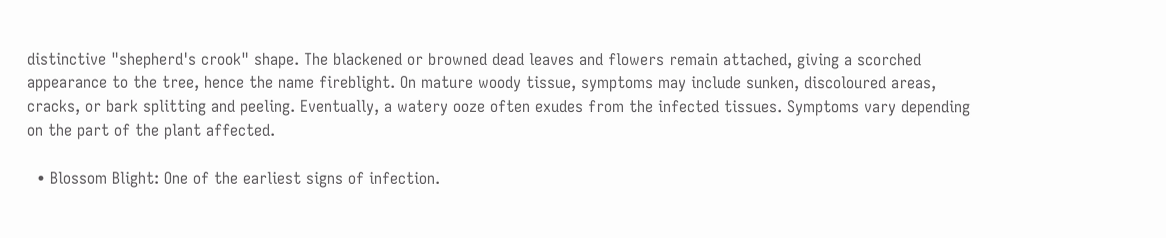distinctive "shepherd's crook" shape. The blackened or browned dead leaves and flowers remain attached, giving a scorched appearance to the tree, hence the name fireblight. On mature woody tissue, symptoms may include sunken, discoloured areas, cracks, or bark splitting and peeling. Eventually, a watery ooze often exudes from the infected tissues. Symptoms vary depending on the part of the plant affected.

  • Blossom Blight: One of the earliest signs of infection.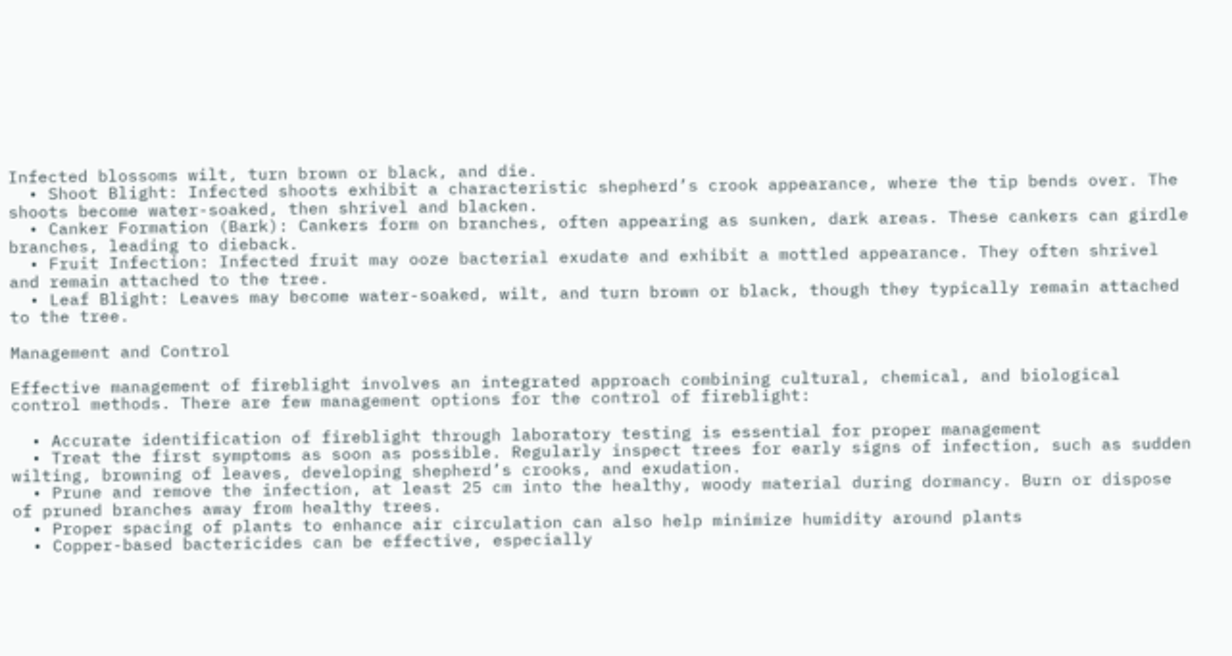Infected blossoms wilt, turn brown or black, and die.
  • Shoot Blight: Infected shoots exhibit a characteristic shepherd’s crook appearance, where the tip bends over. The shoots become water-soaked, then shrivel and blacken.
  • Canker Formation (Bark): Cankers form on branches, often appearing as sunken, dark areas. These cankers can girdle branches, leading to dieback.
  • Fruit Infection: Infected fruit may ooze bacterial exudate and exhibit a mottled appearance. They often shrivel and remain attached to the tree.
  • Leaf Blight: Leaves may become water-soaked, wilt, and turn brown or black, though they typically remain attached to the tree.

Management and Control

Effective management of fireblight involves an integrated approach combining cultural, chemical, and biological control methods. There are few management options for the control of fireblight:

  • Accurate identification of fireblight through laboratory testing is essential for proper management
  • Treat the first symptoms as soon as possible. Regularly inspect trees for early signs of infection, such as sudden wilting, browning of leaves, developing shepherd’s crooks, and exudation.
  • Prune and remove the infection, at least 25 cm into the healthy, woody material during dormancy. Burn or dispose of pruned branches away from healthy trees.
  • Proper spacing of plants to enhance air circulation can also help minimize humidity around plants
  • Copper-based bactericides can be effective, especially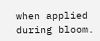when applied during bloom.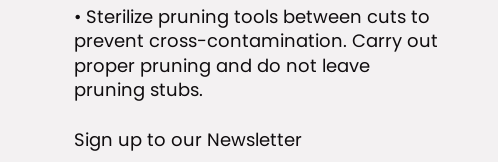• Sterilize pruning tools between cuts to prevent cross-contamination. Carry out proper pruning and do not leave pruning stubs.

Sign up to our Newsletter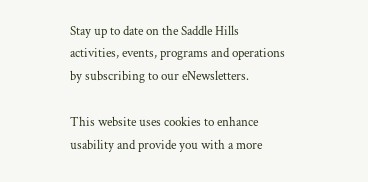Stay up to date on the Saddle Hills activities, events, programs and operations by subscribing to our eNewsletters.

This website uses cookies to enhance usability and provide you with a more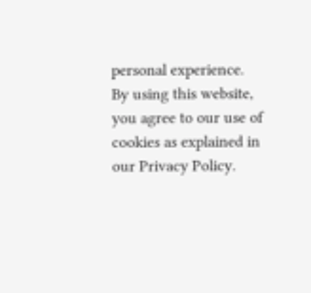personal experience. By using this website, you agree to our use of cookies as explained in our Privacy Policy.